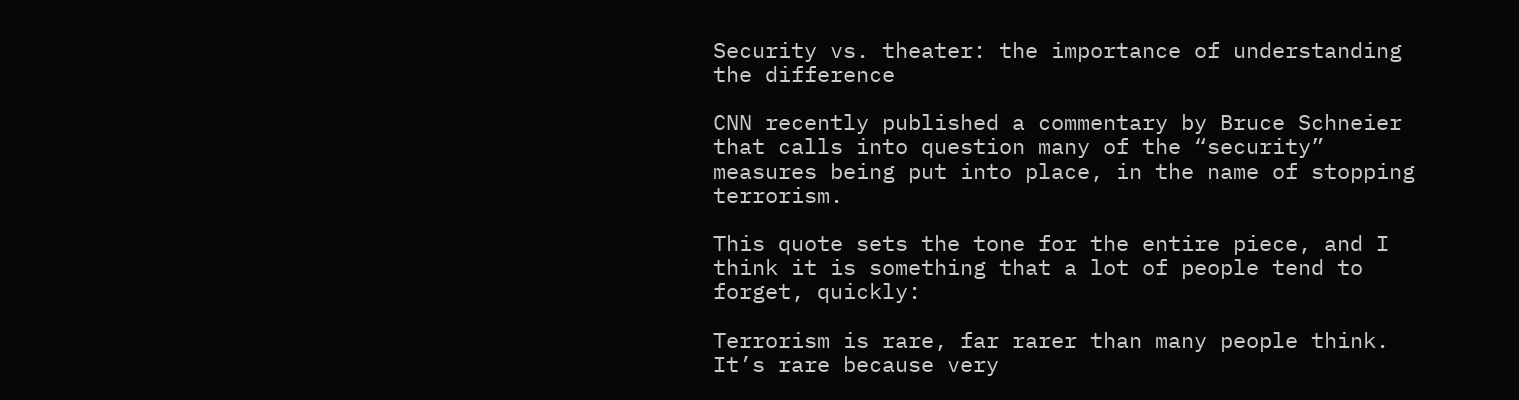Security vs. theater: the importance of understanding the difference

CNN recently published a commentary by Bruce Schneier that calls into question many of the “security” measures being put into place, in the name of stopping terrorism.

This quote sets the tone for the entire piece, and I think it is something that a lot of people tend to forget, quickly:

Terrorism is rare, far rarer than many people think. It’s rare because very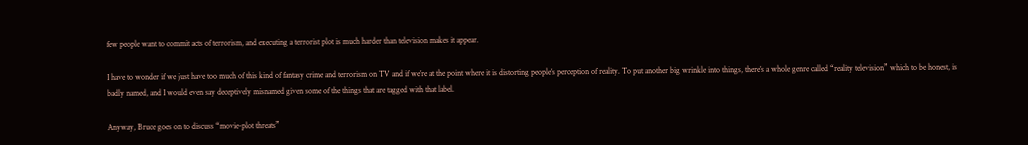few people want to commit acts of terrorism, and executing a terrorist plot is much harder than television makes it appear.

I have to wonder if we just have too much of this kind of fantasy crime and terrorism on TV and if we’re at the point where it is distorting people’s perception of reality. To put another big wrinkle into things, there’s a whole genre called “reality television” which to be honest, is badly named, and I would even say deceptively misnamed given some of the things that are tagged with that label.

Anyway, Bruce goes on to discuss “movie-plot threats”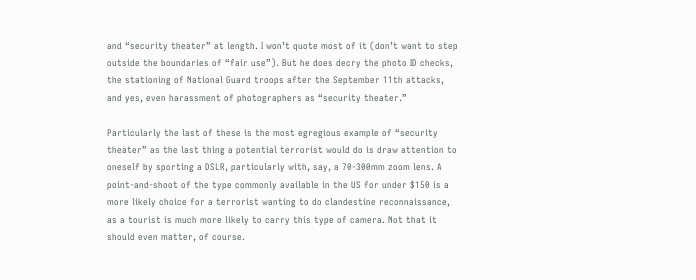and “security theater” at length. I won’t quote most of it (don’t want to step outside the boundaries of “fair use”). But he does decry the photo ID checks, the stationing of National Guard troops after the September 11th attacks, and yes, even harassment of photographers as “security theater.”

Particularly the last of these is the most egregious example of “security theater” as the last thing a potential terrorist would do is draw attention to oneself by sporting a DSLR, particularly with, say, a 70-300mm zoom lens. A point-and-shoot of the type commonly available in the US for under $150 is a more likely choice for a terrorist wanting to do clandestine reconnaissance, as a tourist is much more likely to carry this type of camera. Not that it should even matter, of course.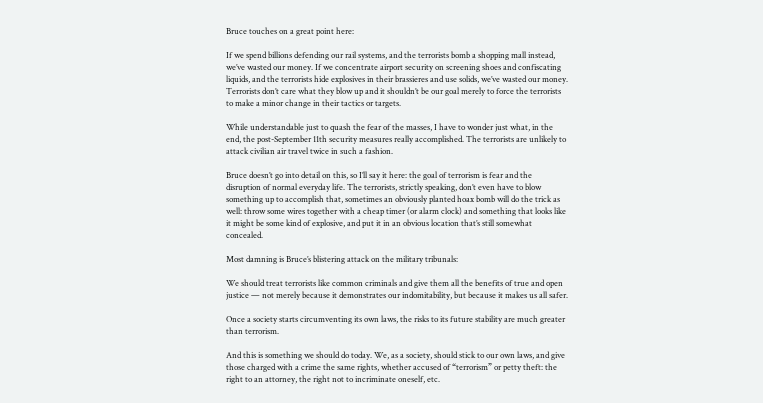Bruce touches on a great point here:

If we spend billions defending our rail systems, and the terrorists bomb a shopping mall instead, we’ve wasted our money. If we concentrate airport security on screening shoes and confiscating liquids, and the terrorists hide explosives in their brassieres and use solids, we’ve wasted our money. Terrorists don’t care what they blow up and it shouldn’t be our goal merely to force the terrorists to make a minor change in their tactics or targets.

While understandable just to quash the fear of the masses, I have to wonder just what, in the end, the post-September 11th security measures really accomplished. The terrorists are unlikely to attack civilian air travel twice in such a fashion.

Bruce doesn’t go into detail on this, so I’ll say it here: the goal of terrorism is fear and the disruption of normal everyday life. The terrorists, strictly speaking, don’t even have to blow something up to accomplish that, sometimes an obviously planted hoax bomb will do the trick as well: throw some wires together with a cheap timer (or alarm clock) and something that looks like it might be some kind of explosive, and put it in an obvious location that’s still somewhat concealed.

Most damning is Bruce’s blistering attack on the military tribunals:

We should treat terrorists like common criminals and give them all the benefits of true and open justice — not merely because it demonstrates our indomitability, but because it makes us all safer.

Once a society starts circumventing its own laws, the risks to its future stability are much greater than terrorism.

And this is something we should do today. We, as a society, should stick to our own laws, and give those charged with a crime the same rights, whether accused of “terrorism” or petty theft: the right to an attorney, the right not to incriminate oneself, etc.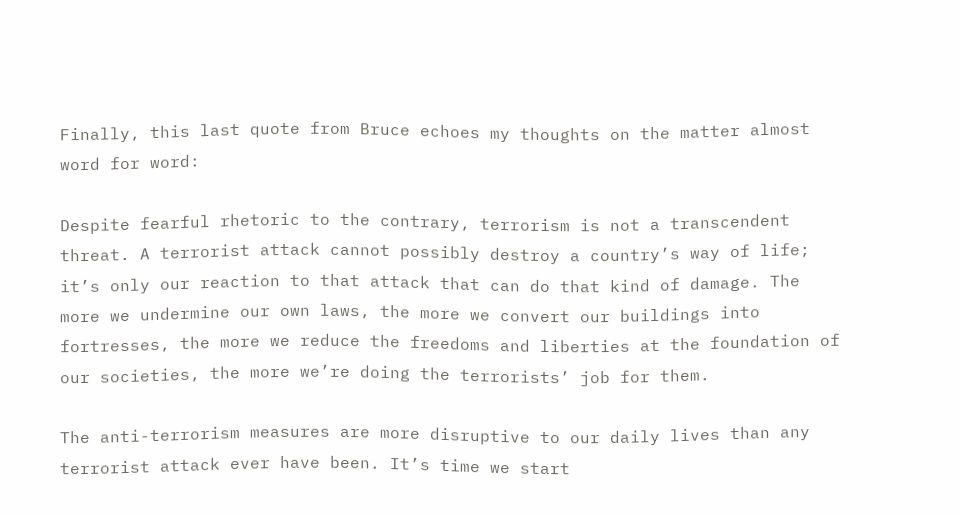Finally, this last quote from Bruce echoes my thoughts on the matter almost word for word:

Despite fearful rhetoric to the contrary, terrorism is not a transcendent threat. A terrorist attack cannot possibly destroy a country’s way of life; it’s only our reaction to that attack that can do that kind of damage. The more we undermine our own laws, the more we convert our buildings into fortresses, the more we reduce the freedoms and liberties at the foundation of our societies, the more we’re doing the terrorists’ job for them.

The anti-terrorism measures are more disruptive to our daily lives than any terrorist attack ever have been. It’s time we start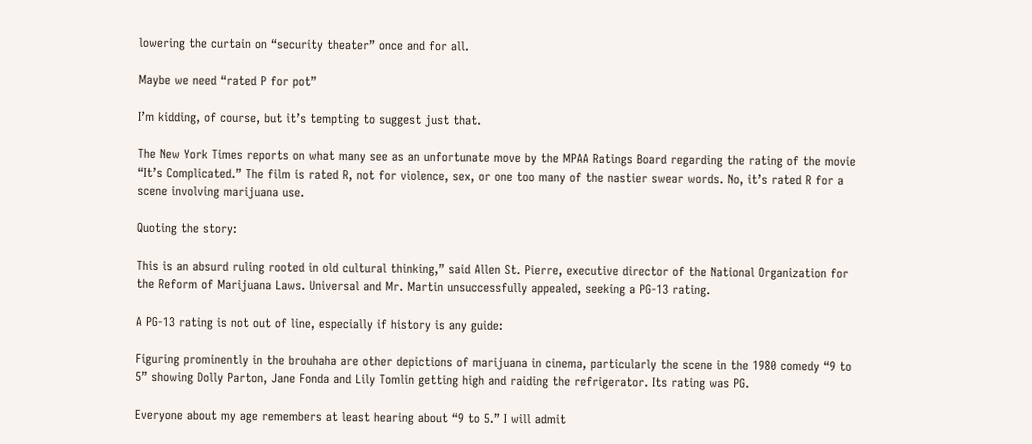lowering the curtain on “security theater” once and for all.

Maybe we need “rated P for pot”

I’m kidding, of course, but it’s tempting to suggest just that.

The New York Times reports on what many see as an unfortunate move by the MPAA Ratings Board regarding the rating of the movie “It’s Complicated.” The film is rated R, not for violence, sex, or one too many of the nastier swear words. No, it’s rated R for a scene involving marijuana use.

Quoting the story:

This is an absurd ruling rooted in old cultural thinking,” said Allen St. Pierre, executive director of the National Organization for the Reform of Marijuana Laws. Universal and Mr. Martin unsuccessfully appealed, seeking a PG-13 rating.

A PG-13 rating is not out of line, especially if history is any guide:

Figuring prominently in the brouhaha are other depictions of marijuana in cinema, particularly the scene in the 1980 comedy “9 to 5” showing Dolly Parton, Jane Fonda and Lily Tomlin getting high and raiding the refrigerator. Its rating was PG.

Everyone about my age remembers at least hearing about “9 to 5.” I will admit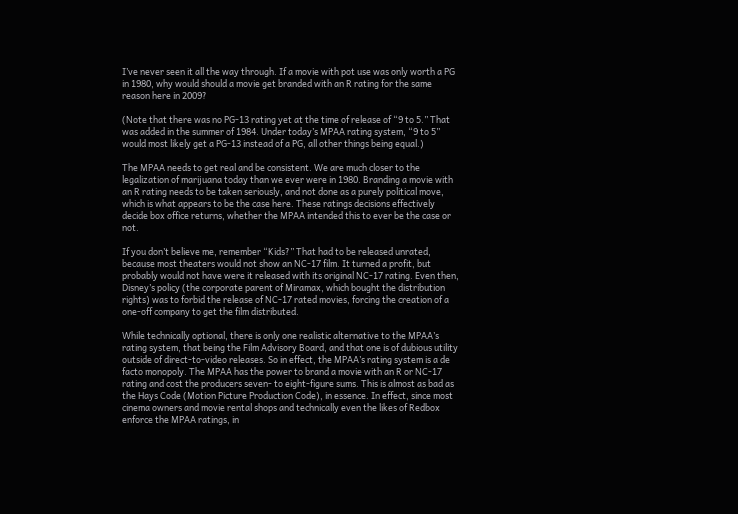I’ve never seen it all the way through. If a movie with pot use was only worth a PG in 1980, why would should a movie get branded with an R rating for the same reason here in 2009?

(Note that there was no PG-13 rating yet at the time of release of “9 to 5.” That was added in the summer of 1984. Under today’s MPAA rating system, “9 to 5” would most likely get a PG-13 instead of a PG, all other things being equal.)

The MPAA needs to get real and be consistent. We are much closer to the legalization of marijuana today than we ever were in 1980. Branding a movie with an R rating needs to be taken seriously, and not done as a purely political move, which is what appears to be the case here. These ratings decisions effectively decide box office returns, whether the MPAA intended this to ever be the case or not.

If you don’t believe me, remember “Kids?” That had to be released unrated, because most theaters would not show an NC-17 film. It turned a profit, but probably would not have were it released with its original NC-17 rating. Even then, Disney’s policy (the corporate parent of Miramax, which bought the distribution rights) was to forbid the release of NC-17 rated movies, forcing the creation of a one-off company to get the film distributed.

While technically optional, there is only one realistic alternative to the MPAA’s rating system, that being the Film Advisory Board, and that one is of dubious utility outside of direct-to-video releases. So in effect, the MPAA’s rating system is a de facto monopoly. The MPAA has the power to brand a movie with an R or NC-17 rating and cost the producers seven- to eight-figure sums. This is almost as bad as the Hays Code (Motion Picture Production Code), in essence. In effect, since most cinema owners and movie rental shops and technically even the likes of Redbox enforce the MPAA ratings, in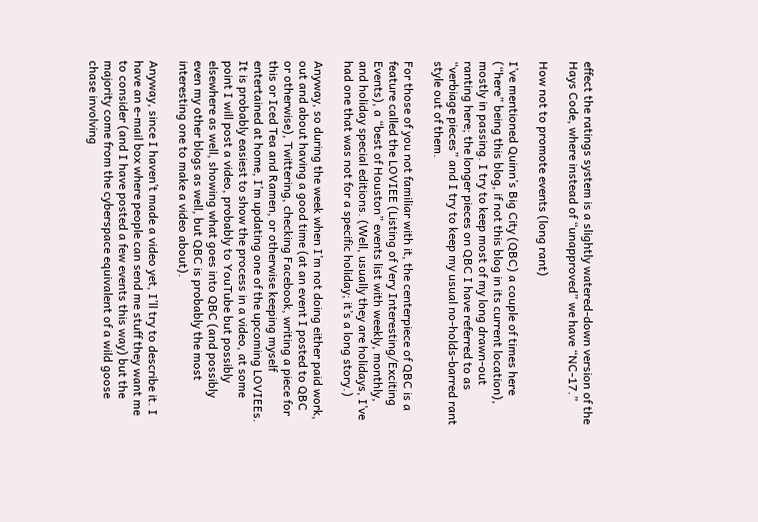effect the ratings system is a slightly watered-down version of the Hays Code, where instead of “unapproved” we have “NC-17.”

How not to promote events (long rant)

I’ve mentioned Quinn’s Big City (QBC) a couple of times here (“here” being this blog, if not this blog in its current location), mostly in passing. I try to keep most of my long drawn-out ranting here; the longer pieces on QBC I have referred to as “verbiage pieces” and I try to keep my usual no-holds-barred rant style out of them.

For those of you not familiar with it, the centerpiece of QBC is a feature called the LOVIEE (Listing of Very Interesting/Exciting Events), a “best of Houston” events list with weekly, monthly, and holiday special editions. (Well, usually they are holidays, I’ve had one that was not for a specific holiday; it’s a long story.)

Anyway, so during the week when I’m not doing either paid work, out and about having a good time (at an event I posted to QBC or otherwise), Twittering, checking Facebook, writing a piece for this or Iced Tea and Ramen, or otherwise keeping myself entertained at home, I’m updating one of the upcoming LOVIEEs. It is probably easiest to show the process in a video, at some point I will post a video, probably to YouTube but possibly elsewhere as well, showing what goes into QBC (and possibly even my other blogs as well, but QBC is probably the most interesting one to make a video about).

Anyway, since I haven’t made a video yet, I’ll try to describe it. I have an e-mail box where people can send me stuff they want me to consider (and I have posted a few events this way) but the majority come from the cyberspace equivalent of a wild goose chase involving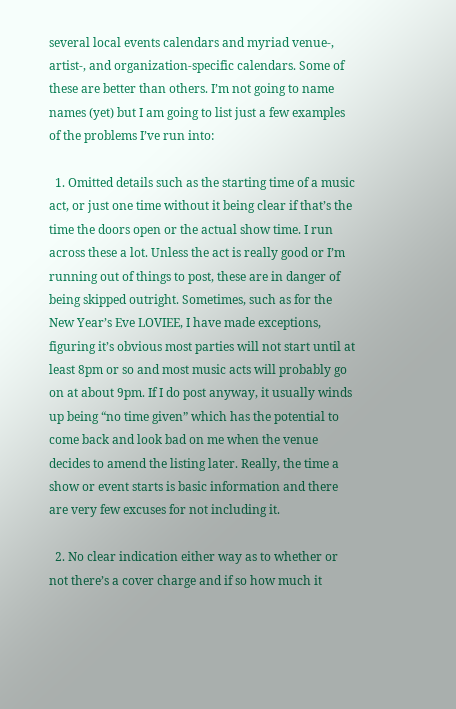several local events calendars and myriad venue-, artist-, and organization-specific calendars. Some of these are better than others. I’m not going to name names (yet) but I am going to list just a few examples of the problems I’ve run into:

  1. Omitted details such as the starting time of a music act, or just one time without it being clear if that’s the time the doors open or the actual show time. I run across these a lot. Unless the act is really good or I’m running out of things to post, these are in danger of being skipped outright. Sometimes, such as for the New Year’s Eve LOVIEE, I have made exceptions, figuring it’s obvious most parties will not start until at least 8pm or so and most music acts will probably go on at about 9pm. If I do post anyway, it usually winds up being “no time given” which has the potential to come back and look bad on me when the venue decides to amend the listing later. Really, the time a show or event starts is basic information and there are very few excuses for not including it.

  2. No clear indication either way as to whether or not there’s a cover charge and if so how much it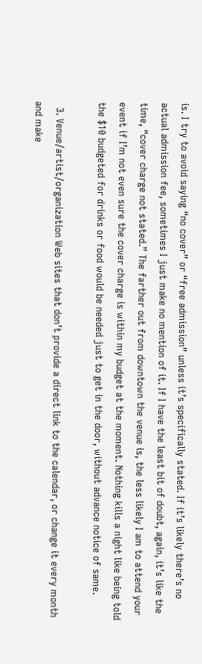is. I try to avoid saying “no cover” or “free admission” unless it’s specifically stated. If it’s likely there’s no actual admission fee, sometimes I just make no mention of it. If I have the least bit of doubt, again, it’s like the time, “cover charge not stated.” The farther out from downtown the venue is, the less likely I am to attend your event if I’m not even sure the cover charge is within my budget at the moment. Nothing kills a night like being told the $10 budgeted for drinks or food would be needed just to get in the door, without advance notice of same.

  3. Venue/artist/organization Web sites that don’t provide a direct link to the calendar, or change it every month and make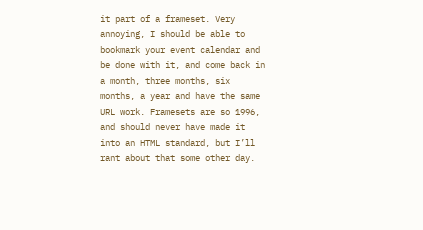it part of a frameset. Very annoying, I should be able to bookmark your event calendar and be done with it, and come back in a month, three months, six months, a year and have the same URL work. Framesets are so 1996, and should never have made it into an HTML standard, but I’ll rant about that some other day.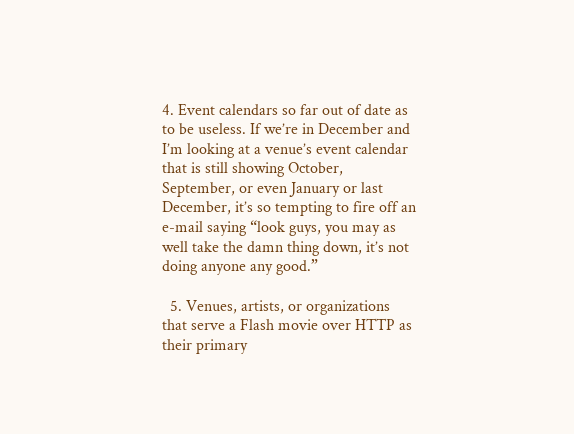4. Event calendars so far out of date as to be useless. If we’re in December and I’m looking at a venue’s event calendar that is still showing October, September, or even January or last December, it’s so tempting to fire off an e-mail saying “look guys, you may as well take the damn thing down, it’s not doing anyone any good.”

  5. Venues, artists, or organizations that serve a Flash movie over HTTP as their primary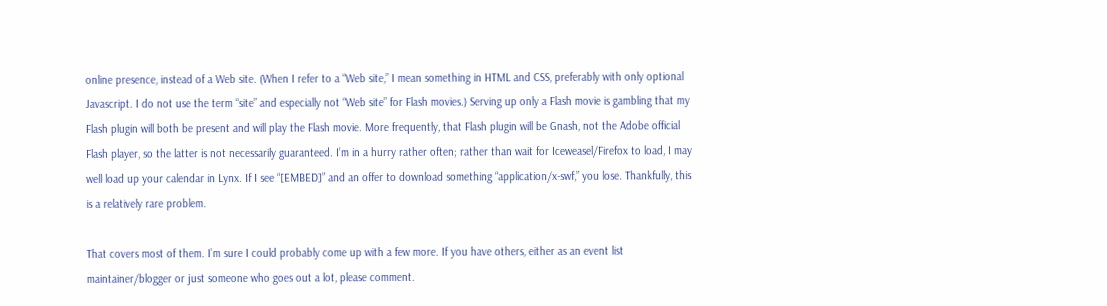online presence, instead of a Web site. (When I refer to a “Web site,” I mean something in HTML and CSS, preferably with only optional Javascript. I do not use the term “site” and especially not “Web site” for Flash movies.) Serving up only a Flash movie is gambling that my Flash plugin will both be present and will play the Flash movie. More frequently, that Flash plugin will be Gnash, not the Adobe official Flash player, so the latter is not necessarily guaranteed. I’m in a hurry rather often; rather than wait for Iceweasel/Firefox to load, I may well load up your calendar in Lynx. If I see “[EMBED]” and an offer to download something “application/x-swf,” you lose. Thankfully, this is a relatively rare problem.

That covers most of them. I’m sure I could probably come up with a few more. If you have others, either as an event list maintainer/blogger or just someone who goes out a lot, please comment.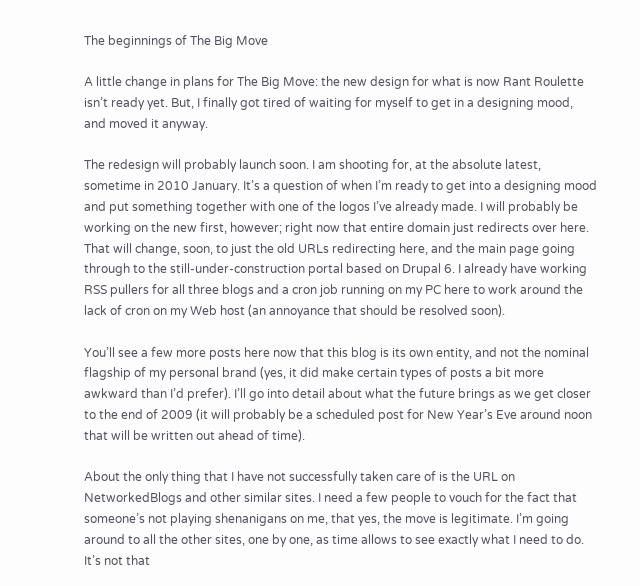The beginnings of The Big Move

A little change in plans for The Big Move: the new design for what is now Rant Roulette isn’t ready yet. But, I finally got tired of waiting for myself to get in a designing mood, and moved it anyway.

The redesign will probably launch soon. I am shooting for, at the absolute latest, sometime in 2010 January. It’s a question of when I’m ready to get into a designing mood and put something together with one of the logos I’ve already made. I will probably be working on the new first, however; right now that entire domain just redirects over here. That will change, soon, to just the old URLs redirecting here, and the main page going through to the still-under-construction portal based on Drupal 6. I already have working RSS pullers for all three blogs and a cron job running on my PC here to work around the lack of cron on my Web host (an annoyance that should be resolved soon).

You’ll see a few more posts here now that this blog is its own entity, and not the nominal flagship of my personal brand (yes, it did make certain types of posts a bit more awkward than I’d prefer). I’ll go into detail about what the future brings as we get closer to the end of 2009 (it will probably be a scheduled post for New Year’s Eve around noon that will be written out ahead of time).

About the only thing that I have not successfully taken care of is the URL on NetworkedBlogs and other similar sites. I need a few people to vouch for the fact that someone’s not playing shenanigans on me, that yes, the move is legitimate. I’m going around to all the other sites, one by one, as time allows to see exactly what I need to do. It’s not that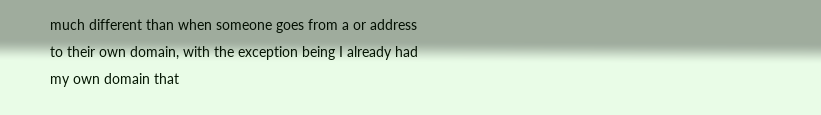much different than when someone goes from a or address to their own domain, with the exception being I already had my own domain that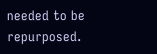needed to be repurposed.